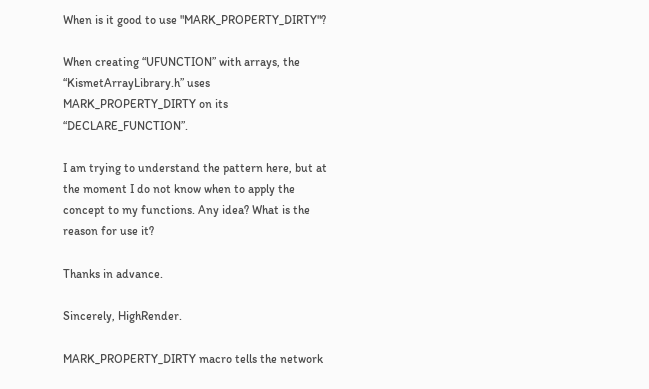When is it good to use "MARK_PROPERTY_DIRTY"?

When creating “UFUNCTION” with arrays, the “KismetArrayLibrary.h” uses MARK_PROPERTY_DIRTY on its “DECLARE_FUNCTION”.

I am trying to understand the pattern here, but at the moment I do not know when to apply the concept to my functions. Any idea? What is the reason for use it?

Thanks in advance.

Sincerely, HighRender.

MARK_PROPERTY_DIRTY macro tells the network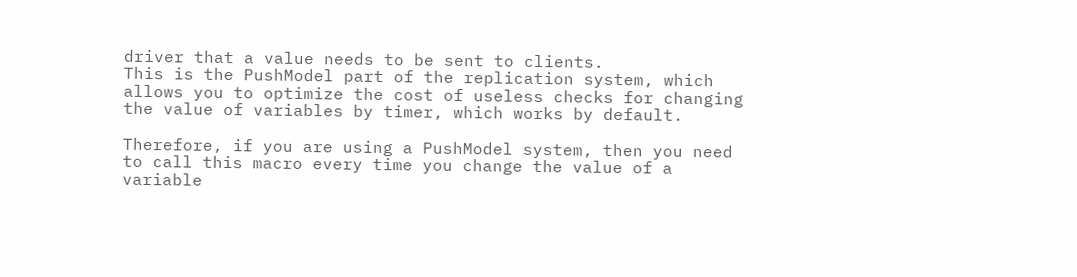driver that a value needs to be sent to clients.
This is the PushModel part of the replication system, which allows you to optimize the cost of useless checks for changing the value of variables by timer, which works by default.

Therefore, if you are using a PushModel system, then you need to call this macro every time you change the value of a variable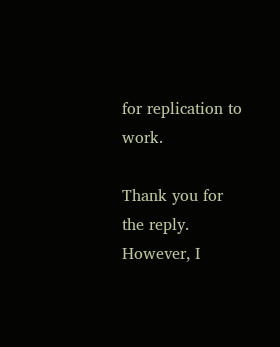for replication to work.

Thank you for the reply.
However, I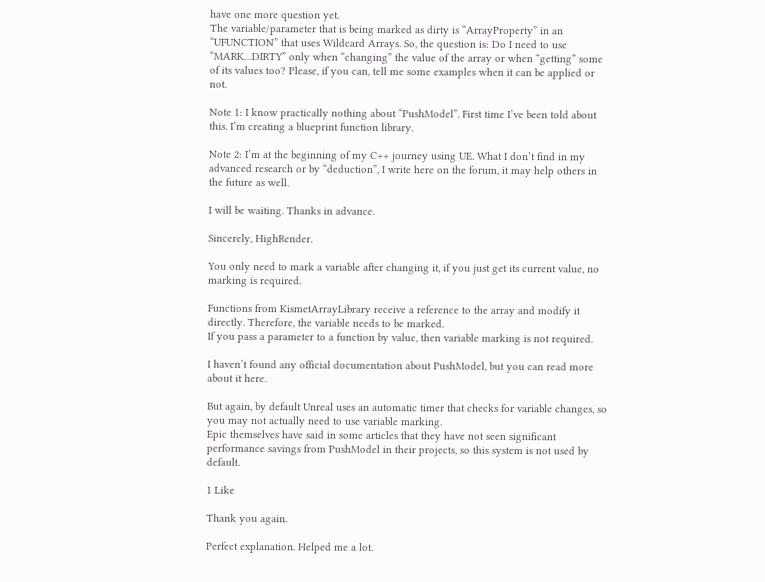have one more question yet.
The variable/parameter that is being marked as dirty is “ArrayProperty” in an “UFUNCTION” that uses Wildcard Arrays. So, the question is: Do I need to use “MARK…DIRTY” only when “changing” the value of the array or when “getting” some of its values too? Please, if you can, tell me some examples when it can be applied or not.

Note 1: I know practically nothing about “PushModel”. First time I’ve been told about this. I’m creating a blueprint function library.

Note 2: I’m at the beginning of my C++ journey using UE. What I don’t find in my advanced research or by “deduction”, I write here on the forum, it may help others in the future as well.

I will be waiting. Thanks in advance.

Sincerely, HighRender.

You only need to mark a variable after changing it, if you just get its current value, no marking is required.

Functions from KismetArrayLibrary receive a reference to the array and modify it directly. Therefore, the variable needs to be marked.
If you pass a parameter to a function by value, then variable marking is not required.

I haven’t found any official documentation about PushModel, but you can read more about it here.

But again, by default Unreal uses an automatic timer that checks for variable changes, so you may not actually need to use variable marking.
Epic themselves have said in some articles that they have not seen significant performance savings from PushModel in their projects, so this system is not used by default.

1 Like

Thank you again.

Perfect explanation. Helped me a lot.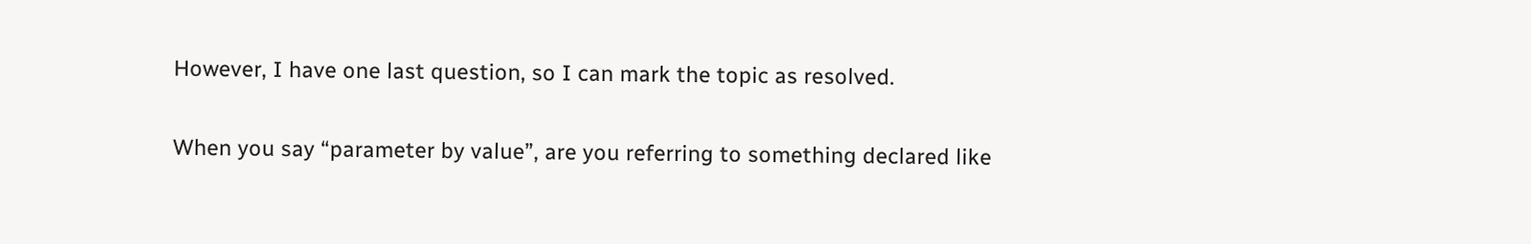However, I have one last question, so I can mark the topic as resolved.

When you say “parameter by value”, are you referring to something declared like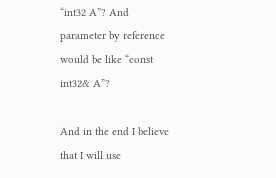“int32 A”? And parameter by reference would be like “const int32& A”?

And in the end I believe that I will use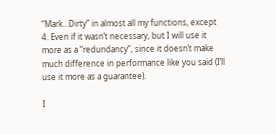“Mark…Dirty” in almost all my functions, except 4. Even if it wasn’t necessary, but I will use it more as a “redundancy”, since it doesn’t make much difference in performance like you said (I’ll use it more as a guarantee).

I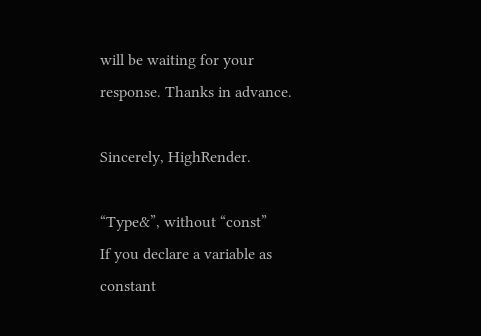will be waiting for your response. Thanks in advance.

Sincerely, HighRender.

“Type&”, without “const”
If you declare a variable as constant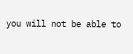you will not be able to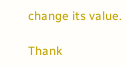change its value.

Thank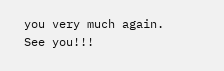you very much again.
See you!!!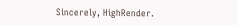Sincerely, HighRender.